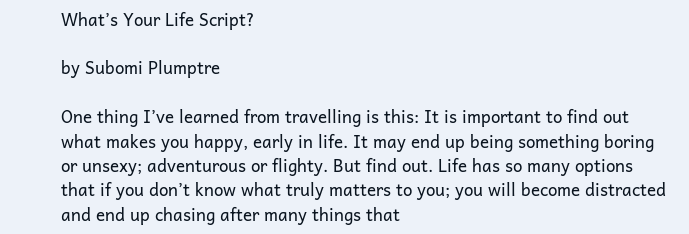What’s Your Life Script?

by Subomi Plumptre

One thing I’ve learned from travelling is this: It is important to find out what makes you happy, early in life. It may end up being something boring or unsexy; adventurous or flighty. But find out. Life has so many options that if you don’t know what truly matters to you; you will become distracted and end up chasing after many things that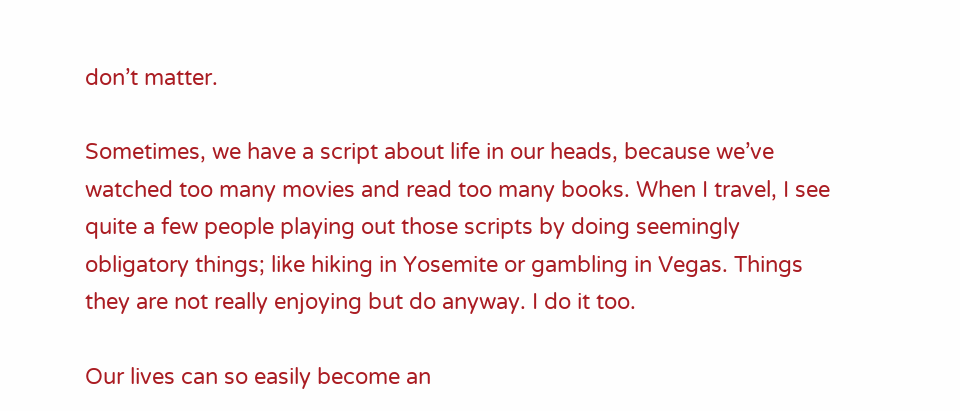don’t matter.

Sometimes, we have a script about life in our heads, because we’ve watched too many movies and read too many books. When I travel, I see quite a few people playing out those scripts by doing seemingly obligatory things; like hiking in Yosemite or gambling in Vegas. Things they are not really enjoying but do anyway. I do it too.

Our lives can so easily become an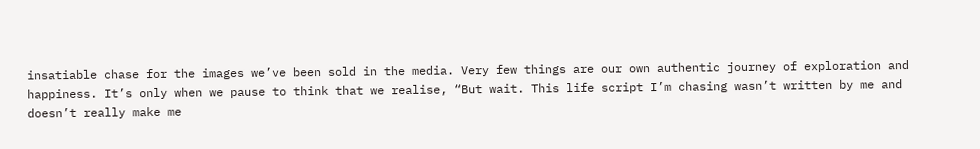insatiable chase for the images we’ve been sold in the media. Very few things are our own authentic journey of exploration and happiness. It’s only when we pause to think that we realise, “But wait. This life script I’m chasing wasn’t written by me and doesn’t really make me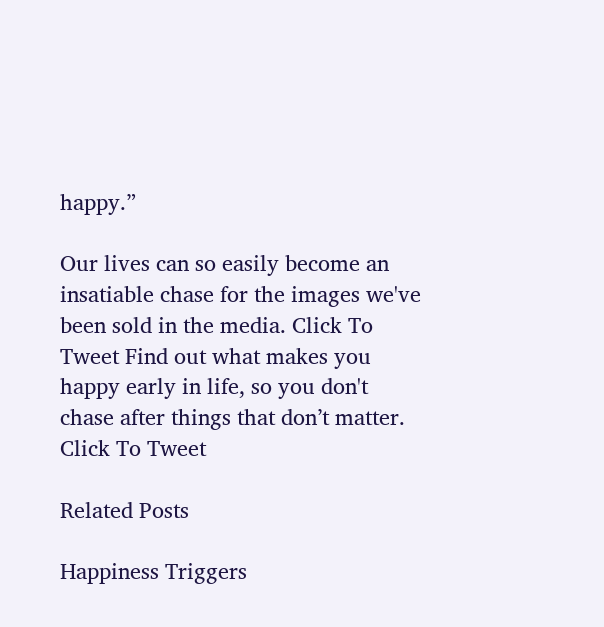happy.”

Our lives can so easily become an insatiable chase for the images we've been sold in the media. Click To Tweet Find out what makes you happy early in life, so you don't chase after things that don’t matter. Click To Tweet

Related Posts

Happiness Triggers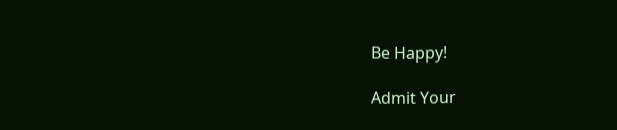Be Happy!

Admit Your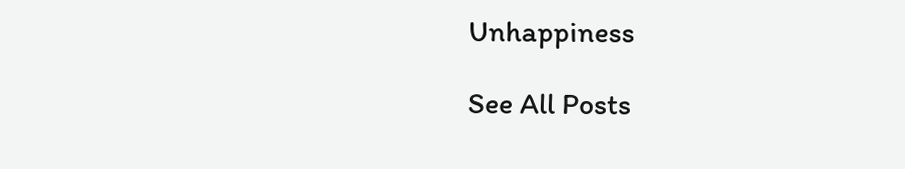Unhappiness

See All Posts